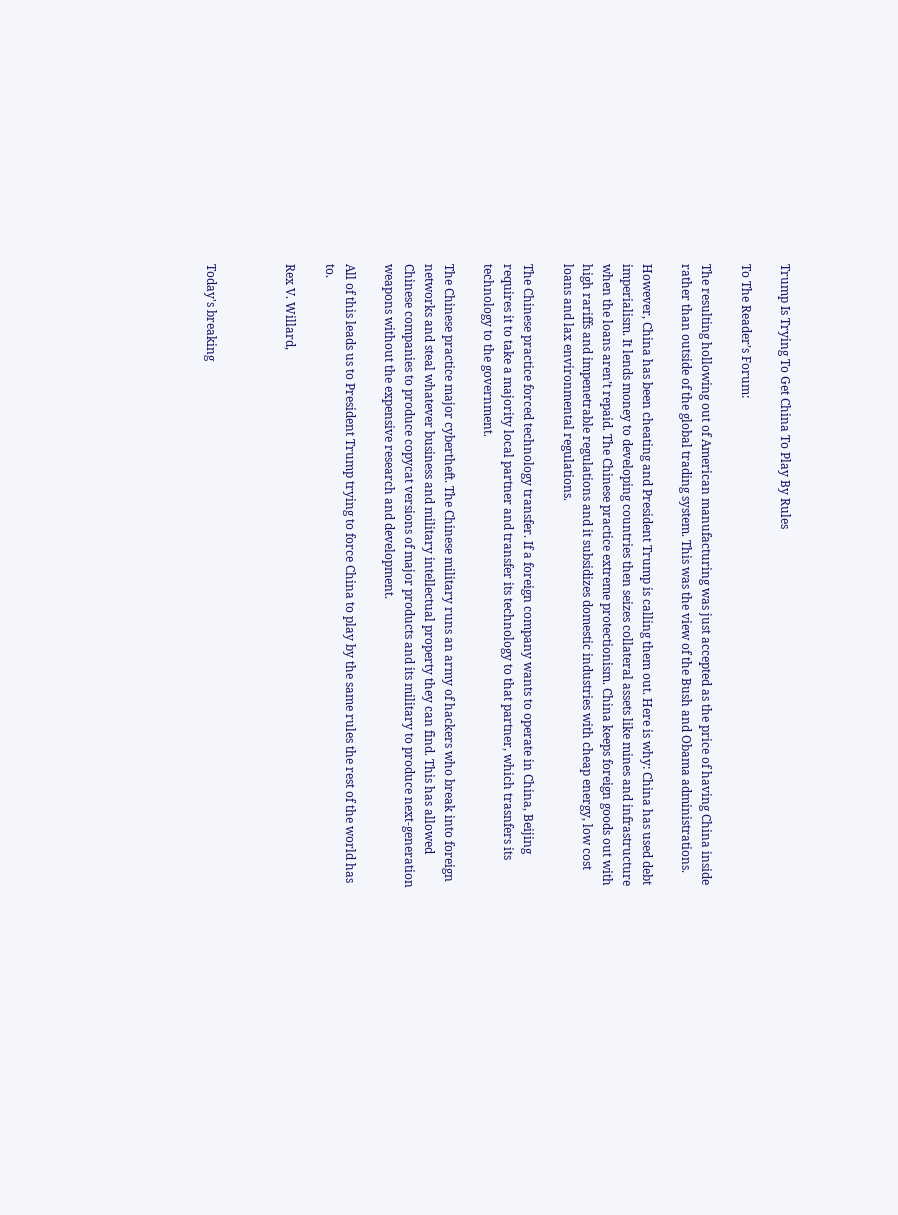Trump Is Trying To Get China To Play By Rules

To The Reader’s Forum:

The resulting hollowing out of American manufacturing was just accepted as the price of having China inside rather than outside of the global trading system. This was the view of the Bush and Obama administrations.

However, China has been cheating and President Trump is calling them out. Here is why: China has used debt imperialism. It lends money to developing countries then seizes collateral assets like mines and infrastructure when the loans aren’t repaid. The Chinese practice extreme protectionism. China keeps foreign goods out with high rariffs and impenetrable regulations and it subsidizes domestic industries with cheap energy, low cost loans and lax environmental regulations.

The Chinese practice forced technology transfer. If a foreign company wants to operate in China, Beijing requires it to take a majority local partner and transfer its technology to that partner, which trasnfers its technology to the government.

The Chinese practice major cybertheft. The Chinese military runs an army of hackers who break into foreign networks and steal whatever business and military intellectual property they can find. This has allowed Chinese companies to produce copycat versions of major products and its military to produce next-generation weapons without the expensive research and development.

All of this leads us to President Trump trying to force China to play by the same rules the rest of the world has to.

Rex V. Willard,



Today's breaking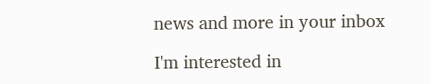news and more in your inbox

I'm interested in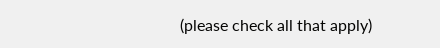(please check all that apply)